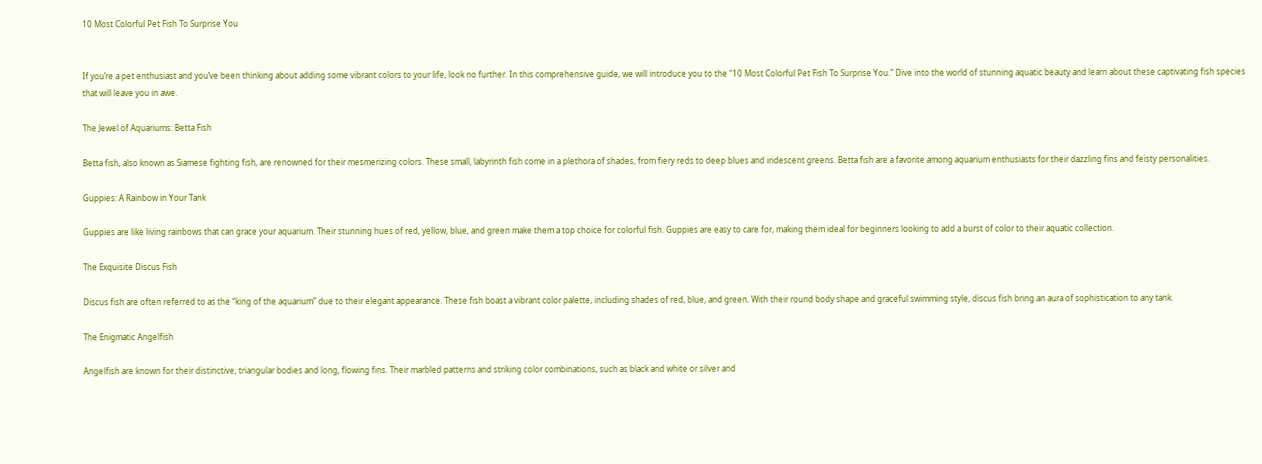10 Most Colorful Pet Fish To Surprise You


If you’re a pet enthusiast and you’ve been thinking about adding some vibrant colors to your life, look no further. In this comprehensive guide, we will introduce you to the “10 Most Colorful Pet Fish To Surprise You.” Dive into the world of stunning aquatic beauty and learn about these captivating fish species that will leave you in awe.

The Jewel of Aquariums: Betta Fish

Betta fish, also known as Siamese fighting fish, are renowned for their mesmerizing colors. These small, labyrinth fish come in a plethora of shades, from fiery reds to deep blues and iridescent greens. Betta fish are a favorite among aquarium enthusiasts for their dazzling fins and feisty personalities.

Guppies: A Rainbow in Your Tank

Guppies are like living rainbows that can grace your aquarium. Their stunning hues of red, yellow, blue, and green make them a top choice for colorful fish. Guppies are easy to care for, making them ideal for beginners looking to add a burst of color to their aquatic collection.

The Exquisite Discus Fish

Discus fish are often referred to as the “king of the aquarium” due to their elegant appearance. These fish boast a vibrant color palette, including shades of red, blue, and green. With their round body shape and graceful swimming style, discus fish bring an aura of sophistication to any tank.

The Enigmatic Angelfish

Angelfish are known for their distinctive, triangular bodies and long, flowing fins. Their marbled patterns and striking color combinations, such as black and white or silver and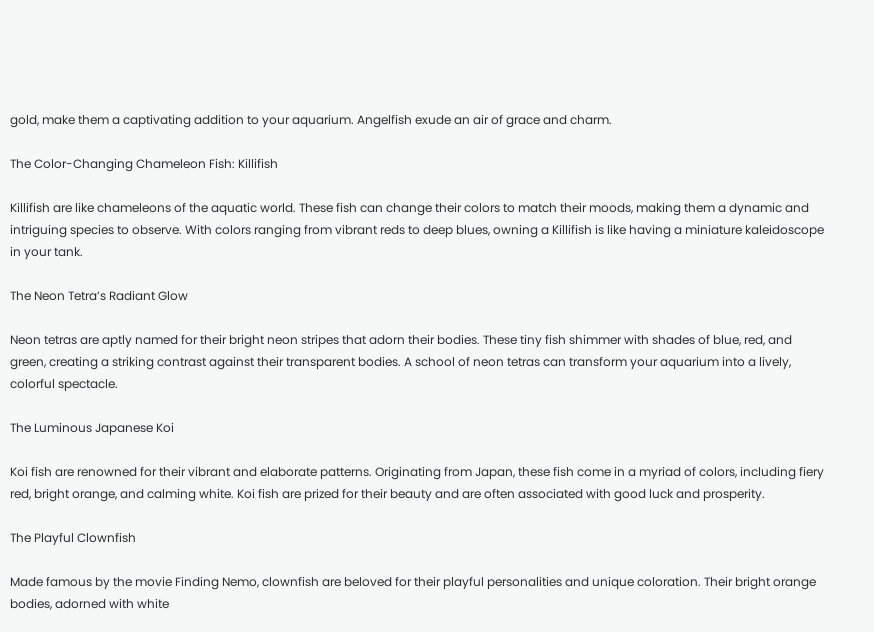gold, make them a captivating addition to your aquarium. Angelfish exude an air of grace and charm.

The Color-Changing Chameleon Fish: Killifish

Killifish are like chameleons of the aquatic world. These fish can change their colors to match their moods, making them a dynamic and intriguing species to observe. With colors ranging from vibrant reds to deep blues, owning a Killifish is like having a miniature kaleidoscope in your tank.

The Neon Tetra’s Radiant Glow

Neon tetras are aptly named for their bright neon stripes that adorn their bodies. These tiny fish shimmer with shades of blue, red, and green, creating a striking contrast against their transparent bodies. A school of neon tetras can transform your aquarium into a lively, colorful spectacle.

The Luminous Japanese Koi

Koi fish are renowned for their vibrant and elaborate patterns. Originating from Japan, these fish come in a myriad of colors, including fiery red, bright orange, and calming white. Koi fish are prized for their beauty and are often associated with good luck and prosperity.

The Playful Clownfish

Made famous by the movie Finding Nemo, clownfish are beloved for their playful personalities and unique coloration. Their bright orange bodies, adorned with white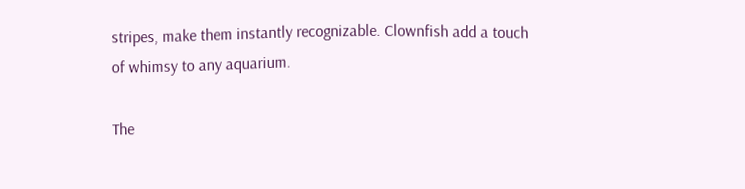stripes, make them instantly recognizable. Clownfish add a touch of whimsy to any aquarium.

The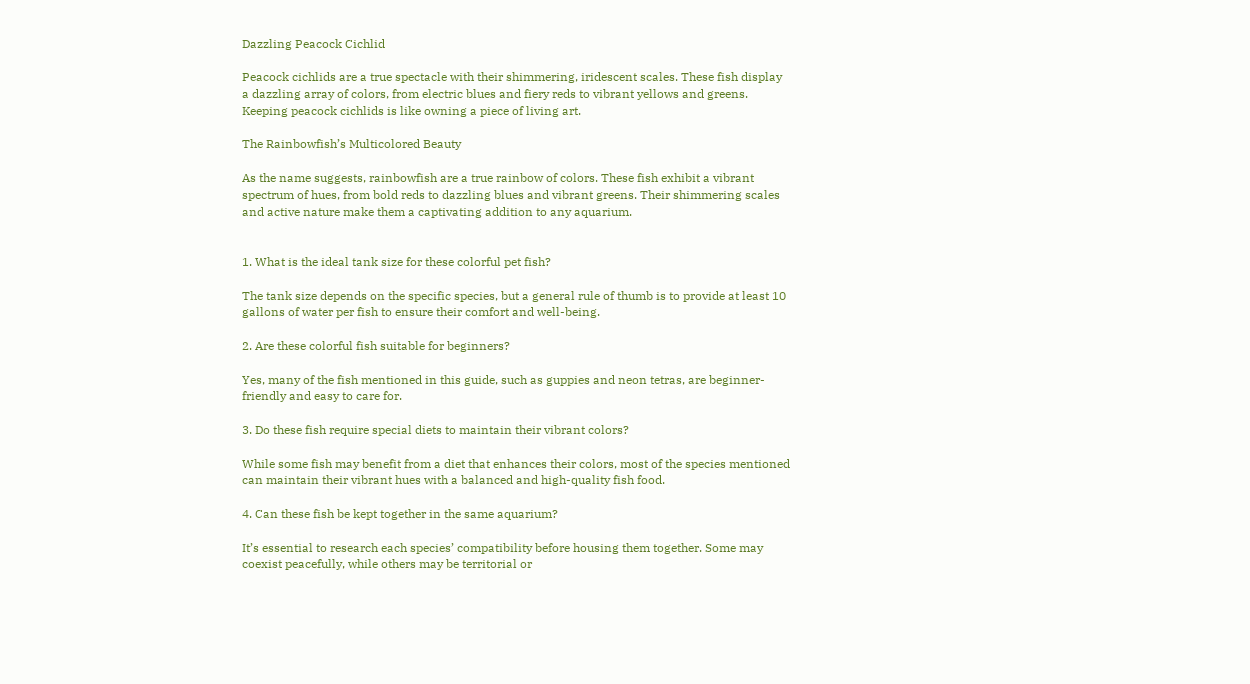Dazzling Peacock Cichlid

Peacock cichlids are a true spectacle with their shimmering, iridescent scales. These fish display a dazzling array of colors, from electric blues and fiery reds to vibrant yellows and greens. Keeping peacock cichlids is like owning a piece of living art.

The Rainbowfish’s Multicolored Beauty

As the name suggests, rainbowfish are a true rainbow of colors. These fish exhibit a vibrant spectrum of hues, from bold reds to dazzling blues and vibrant greens. Their shimmering scales and active nature make them a captivating addition to any aquarium.


1. What is the ideal tank size for these colorful pet fish?

The tank size depends on the specific species, but a general rule of thumb is to provide at least 10 gallons of water per fish to ensure their comfort and well-being.

2. Are these colorful fish suitable for beginners?

Yes, many of the fish mentioned in this guide, such as guppies and neon tetras, are beginner-friendly and easy to care for.

3. Do these fish require special diets to maintain their vibrant colors?

While some fish may benefit from a diet that enhances their colors, most of the species mentioned can maintain their vibrant hues with a balanced and high-quality fish food.

4. Can these fish be kept together in the same aquarium?

It’s essential to research each species’ compatibility before housing them together. Some may coexist peacefully, while others may be territorial or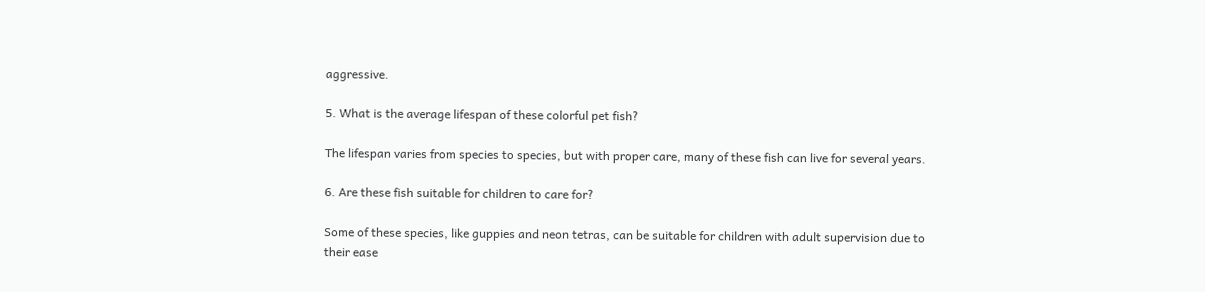aggressive.

5. What is the average lifespan of these colorful pet fish?

The lifespan varies from species to species, but with proper care, many of these fish can live for several years.

6. Are these fish suitable for children to care for?

Some of these species, like guppies and neon tetras, can be suitable for children with adult supervision due to their ease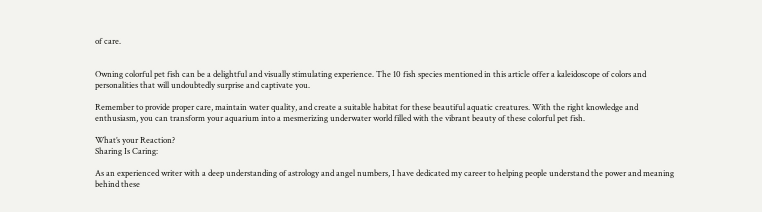of care.


Owning colorful pet fish can be a delightful and visually stimulating experience. The 10 fish species mentioned in this article offer a kaleidoscope of colors and personalities that will undoubtedly surprise and captivate you.

Remember to provide proper care, maintain water quality, and create a suitable habitat for these beautiful aquatic creatures. With the right knowledge and enthusiasm, you can transform your aquarium into a mesmerizing underwater world filled with the vibrant beauty of these colorful pet fish.

What’s your Reaction?
Sharing Is Caring:

As an experienced writer with a deep understanding of astrology and angel numbers, I have dedicated my career to helping people understand the power and meaning behind these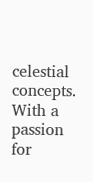celestial concepts. With a passion for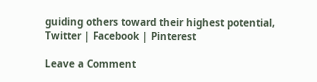guiding others toward their highest potential, Twitter | Facebook | Pinterest

Leave a Comment